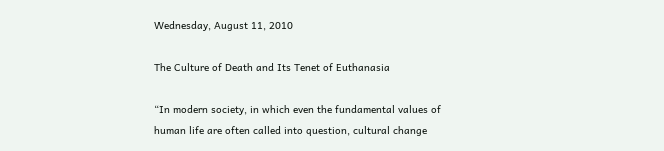Wednesday, August 11, 2010

The Culture of Death and Its Tenet of Euthanasia

“In modern society, in which even the fundamental values of human life are often called into question, cultural change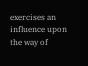exercises an influence upon the way of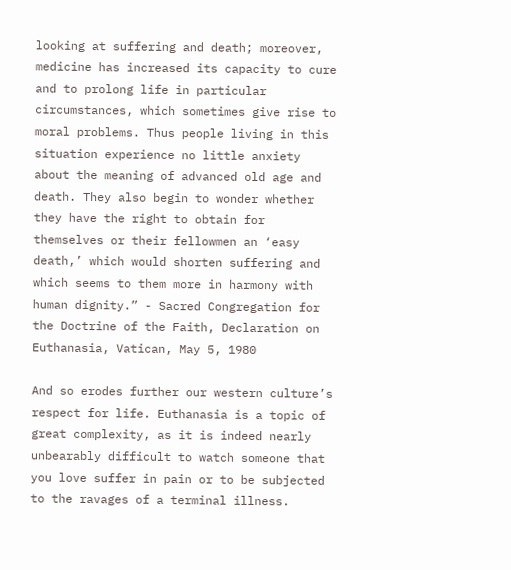looking at suffering and death; moreover, medicine has increased its capacity to cure and to prolong life in particular circumstances, which sometimes give rise to moral problems. Thus people living in this situation experience no little anxiety about the meaning of advanced old age and death. They also begin to wonder whether they have the right to obtain for themselves or their fellowmen an ‘easy death,’ which would shorten suffering and which seems to them more in harmony with human dignity.” - Sacred Congregation for the Doctrine of the Faith, Declaration on Euthanasia, Vatican, May 5, 1980

And so erodes further our western culture’s respect for life. Euthanasia is a topic of great complexity, as it is indeed nearly unbearably difficult to watch someone that you love suffer in pain or to be subjected to the ravages of a terminal illness.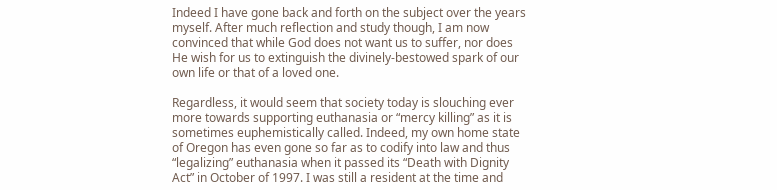Indeed I have gone back and forth on the subject over the years myself. After much reflection and study though, I am now convinced that while God does not want us to suffer, nor does He wish for us to extinguish the divinely-bestowed spark of our own life or that of a loved one.

Regardless, it would seem that society today is slouching ever more towards supporting euthanasia or “mercy killing” as it is sometimes euphemistically called. Indeed, my own home state of Oregon has even gone so far as to codify into law and thus “legalizing” euthanasia when it passed its “Death with Dignity Act” in October of 1997. I was still a resident at the time and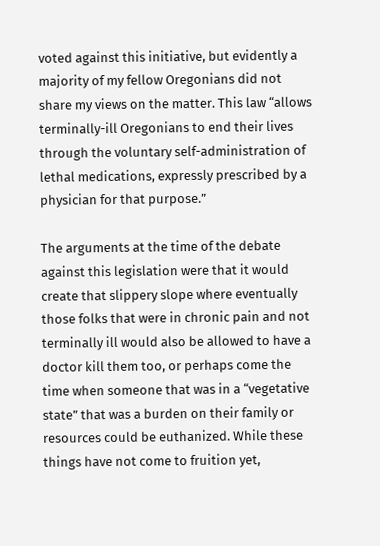voted against this initiative, but evidently a majority of my fellow Oregonians did not share my views on the matter. This law “allows terminally-ill Oregonians to end their lives through the voluntary self-administration of lethal medications, expressly prescribed by a physician for that purpose.”

The arguments at the time of the debate against this legislation were that it would create that slippery slope where eventually those folks that were in chronic pain and not terminally ill would also be allowed to have a doctor kill them too, or perhaps come the time when someone that was in a “vegetative state” that was a burden on their family or resources could be euthanized. While these things have not come to fruition yet,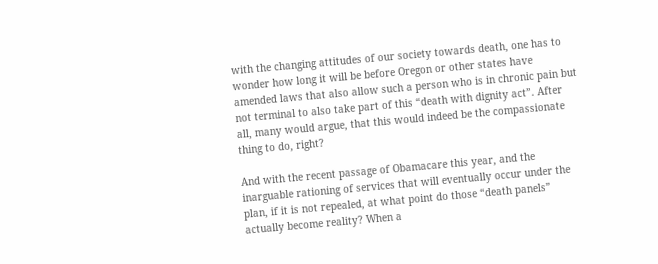with the changing attitudes of our society towards death, one has to wonder how long it will be before Oregon or other states have amended laws that also allow such a person who is in chronic pain but not terminal to also take part of this “death with dignity act”. After all, many would argue, that this would indeed be the compassionate thing to do, right?

And with the recent passage of Obamacare this year, and the inarguable rationing of services that will eventually occur under the plan, if it is not repealed, at what point do those “death panels” actually become reality? When a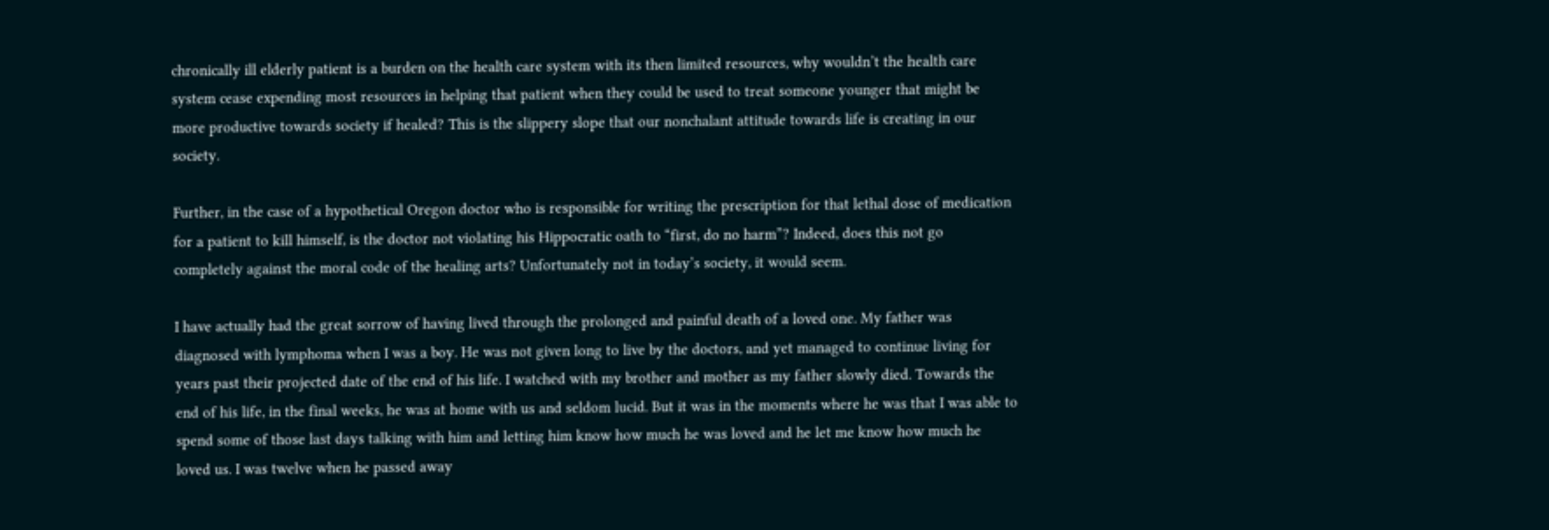chronically ill elderly patient is a burden on the health care system with its then limited resources, why wouldn’t the health care system cease expending most resources in helping that patient when they could be used to treat someone younger that might be more productive towards society if healed? This is the slippery slope that our nonchalant attitude towards life is creating in our society.

Further, in the case of a hypothetical Oregon doctor who is responsible for writing the prescription for that lethal dose of medication for a patient to kill himself, is the doctor not violating his Hippocratic oath to “first, do no harm”? Indeed, does this not go completely against the moral code of the healing arts? Unfortunately not in today’s society, it would seem.

I have actually had the great sorrow of having lived through the prolonged and painful death of a loved one. My father was diagnosed with lymphoma when I was a boy. He was not given long to live by the doctors, and yet managed to continue living for years past their projected date of the end of his life. I watched with my brother and mother as my father slowly died. Towards the end of his life, in the final weeks, he was at home with us and seldom lucid. But it was in the moments where he was that I was able to spend some of those last days talking with him and letting him know how much he was loved and he let me know how much he loved us. I was twelve when he passed away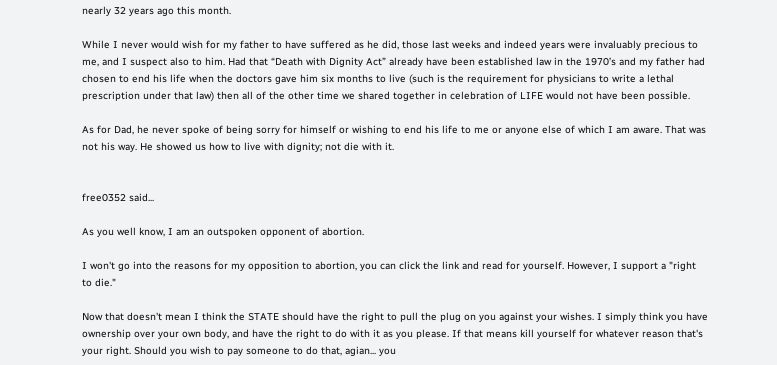nearly 32 years ago this month.

While I never would wish for my father to have suffered as he did, those last weeks and indeed years were invaluably precious to me, and I suspect also to him. Had that “Death with Dignity Act” already have been established law in the 1970’s and my father had chosen to end his life when the doctors gave him six months to live (such is the requirement for physicians to write a lethal prescription under that law) then all of the other time we shared together in celebration of LIFE would not have been possible.

As for Dad, he never spoke of being sorry for himself or wishing to end his life to me or anyone else of which I am aware. That was not his way. He showed us how to live with dignity; not die with it.


free0352 said...

As you well know, I am an outspoken opponent of abortion.

I won't go into the reasons for my opposition to abortion, you can click the link and read for yourself. However, I support a "right to die."

Now that doesn't mean I think the STATE should have the right to pull the plug on you against your wishes. I simply think you have ownership over your own body, and have the right to do with it as you please. If that means kill yourself for whatever reason that's your right. Should you wish to pay someone to do that, agian... you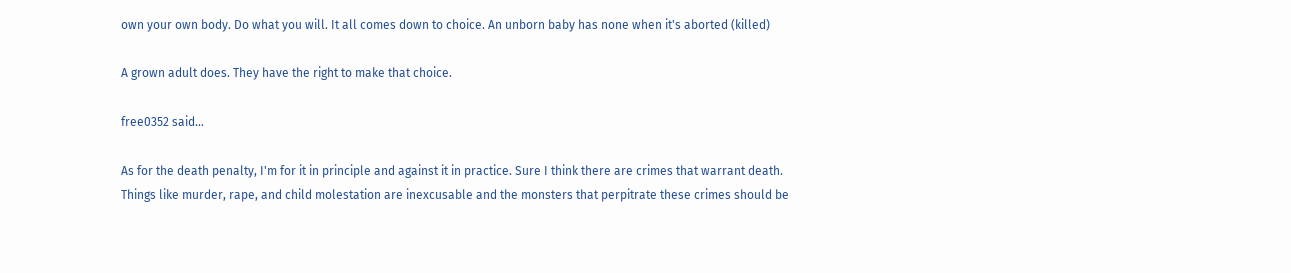own your own body. Do what you will. It all comes down to choice. An unborn baby has none when it's aborted (killed)

A grown adult does. They have the right to make that choice.

free0352 said...

As for the death penalty, I'm for it in principle and against it in practice. Sure I think there are crimes that warrant death. Things like murder, rape, and child molestation are inexcusable and the monsters that perpitrate these crimes should be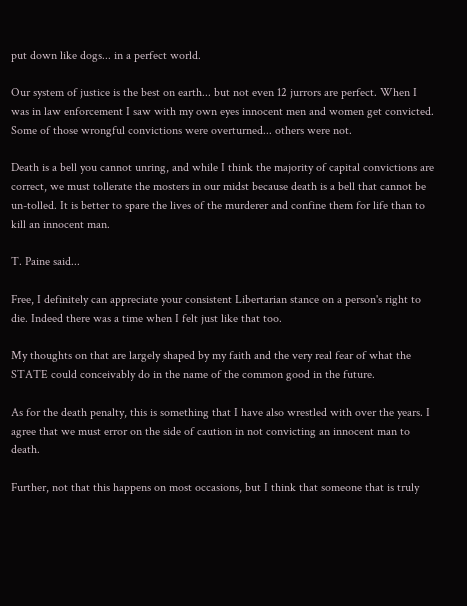put down like dogs... in a perfect world.

Our system of justice is the best on earth... but not even 12 jurrors are perfect. When I was in law enforcement I saw with my own eyes innocent men and women get convicted. Some of those wrongful convictions were overturned... others were not.

Death is a bell you cannot unring, and while I think the majority of capital convictions are correct, we must tollerate the mosters in our midst because death is a bell that cannot be un-tolled. It is better to spare the lives of the murderer and confine them for life than to kill an innocent man.

T. Paine said...

Free, I definitely can appreciate your consistent Libertarian stance on a person's right to die. Indeed there was a time when I felt just like that too.

My thoughts on that are largely shaped by my faith and the very real fear of what the STATE could conceivably do in the name of the common good in the future.

As for the death penalty, this is something that I have also wrestled with over the years. I agree that we must error on the side of caution in not convicting an innocent man to death.

Further, not that this happens on most occasions, but I think that someone that is truly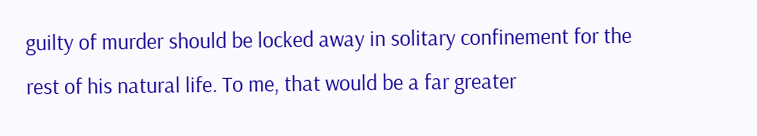guilty of murder should be locked away in solitary confinement for the rest of his natural life. To me, that would be a far greater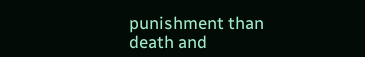punishment than death and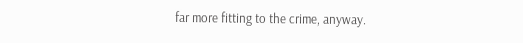far more fitting to the crime, anyway.